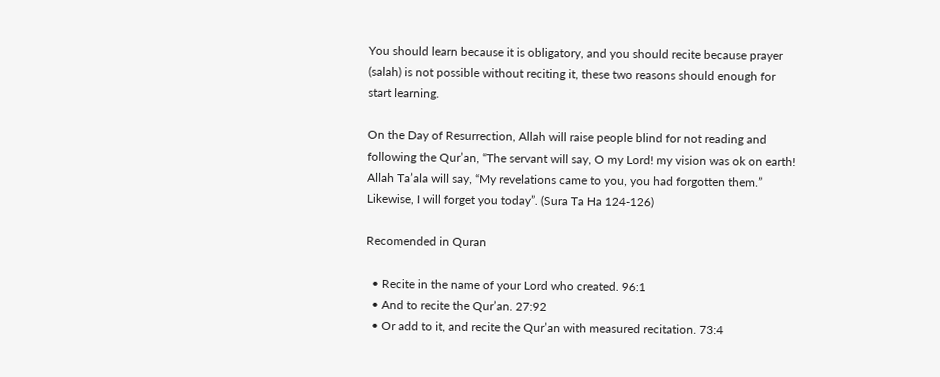You should learn because it is obligatory, and you should recite because prayer (salah) is not possible without reciting it, these two reasons should enough for start learning.

On the Day of Resurrection, Allah will raise people blind for not reading and following the Qur’an, “The servant will say, O my Lord! my vision was ok on earth! Allah Ta’ala will say, “My revelations came to you, you had forgotten them.” Likewise, I will forget you today”. (Sura Ta Ha 124-126)

Recomended in Quran

  • Recite in the name of your Lord who created. 96:1
  • And to recite the Qur’an. 27:92
  • Or add to it, and recite the Qur’an with measured recitation. 73:4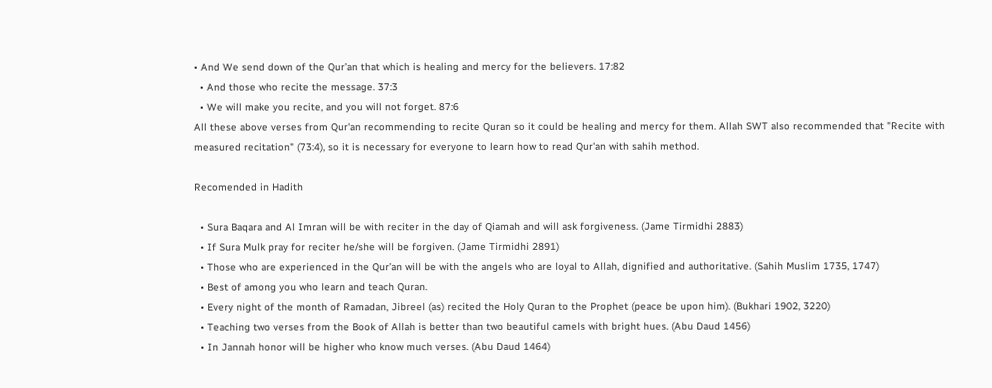• And We send down of the Qur’an that which is healing and mercy for the believers. 17:82
  • And those who recite the message. 37:3
  • We will make you recite, and you will not forget. 87:6
All these above verses from Qur'an recommending to recite Quran so it could be healing and mercy for them. Allah SWT also recommended that "Recite with measured recitation" (73:4), so it is necessary for everyone to learn how to read Qur'an with sahih method.

Recomended in Hadith

  • Sura Baqara and Al Imran will be with reciter in the day of Qiamah and will ask forgiveness. (Jame Tirmidhi 2883)
  • If Sura Mulk pray for reciter he/she will be forgiven. (Jame Tirmidhi 2891)
  • Those who are experienced in the Qur’an will be with the angels who are loyal to Allah, dignified and authoritative. (Sahih Muslim 1735, 1747)
  • Best of among you who learn and teach Quran.
  • Every night of the month of Ramadan, Jibreel (as) recited the Holy Quran to the Prophet (peace be upon him). (Bukhari 1902, 3220)
  • Teaching two verses from the Book of Allah is better than two beautiful camels with bright hues. (Abu Daud 1456)
  • In Jannah honor will be higher who know much verses. (Abu Daud 1464)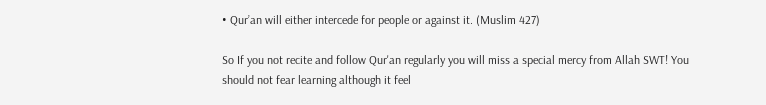• Qur’an will either intercede for people or against it. (Muslim 427)

So If you not recite and follow Qur'an regularly you will miss a special mercy from Allah SWT! You should not fear learning although it feel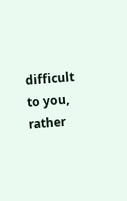difficult to you, rather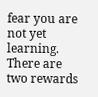fear you are not yet learning. There are two rewards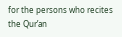for the persons who recites the Qur’an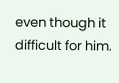even though it difficult for him.